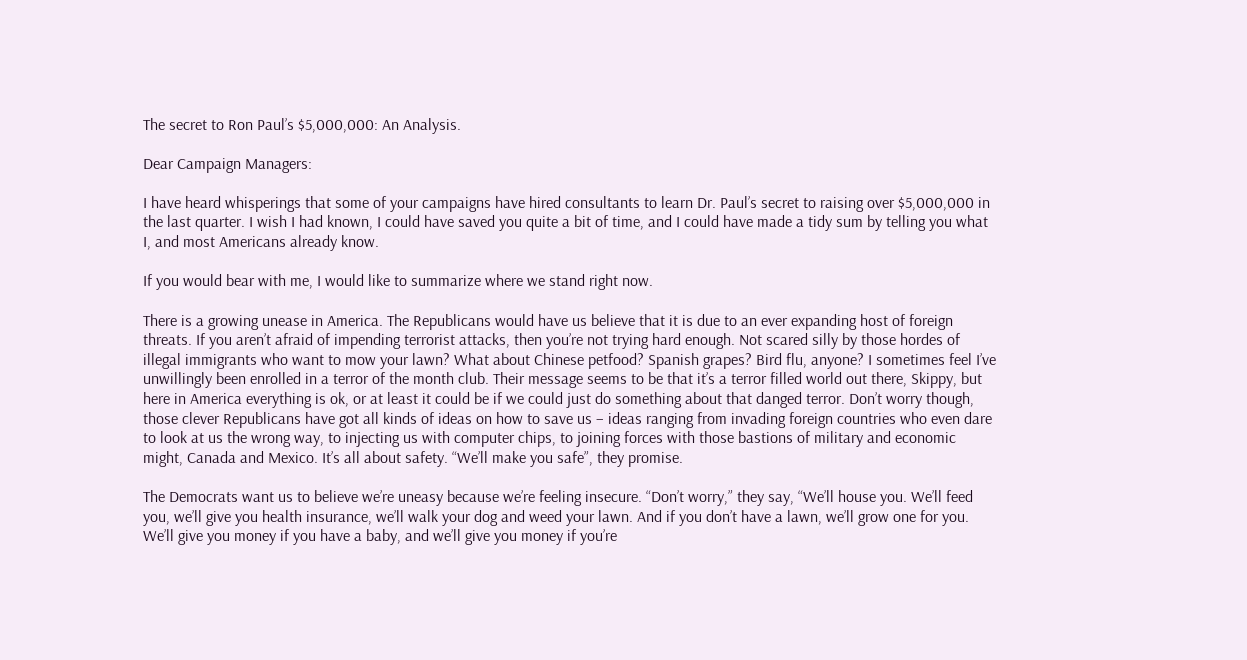The secret to Ron Paul’s $5,000,000: An Analysis.

Dear Campaign Managers:

I have heard whisperings that some of your campaigns have hired consultants to learn Dr. Paul’s secret to raising over $5,000,000 in the last quarter. I wish I had known, I could have saved you quite a bit of time, and I could have made a tidy sum by telling you what I, and most Americans already know.

If you would bear with me, I would like to summarize where we stand right now.

There is a growing unease in America. The Republicans would have us believe that it is due to an ever expanding host of foreign threats. If you aren’t afraid of impending terrorist attacks, then you’re not trying hard enough. Not scared silly by those hordes of illegal immigrants who want to mow your lawn? What about Chinese petfood? Spanish grapes? Bird flu, anyone? I sometimes feel I’ve unwillingly been enrolled in a terror of the month club. Their message seems to be that it’s a terror filled world out there, Skippy, but here in America everything is ok, or at least it could be if we could just do something about that danged terror. Don’t worry though, those clever Republicans have got all kinds of ideas on how to save us – ideas ranging from invading foreign countries who even dare to look at us the wrong way, to injecting us with computer chips, to joining forces with those bastions of military and economic might, Canada and Mexico. It’s all about safety. “We’ll make you safe”, they promise.

The Democrats want us to believe we’re uneasy because we’re feeling insecure. “Don’t worry,” they say, “We’ll house you. We’ll feed you, we’ll give you health insurance, we’ll walk your dog and weed your lawn. And if you don’t have a lawn, we’ll grow one for you. We’ll give you money if you have a baby, and we’ll give you money if you’re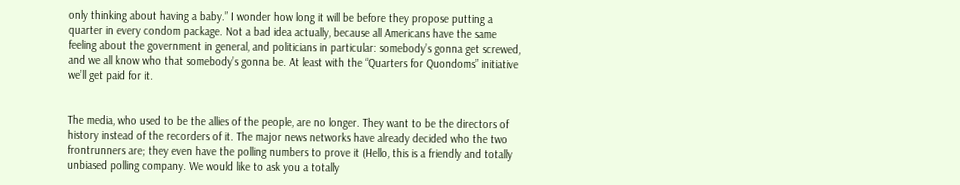only thinking about having a baby.” I wonder how long it will be before they propose putting a quarter in every condom package. Not a bad idea actually, because all Americans have the same feeling about the government in general, and politicians in particular: somebody’s gonna get screwed, and we all know who that somebody’s gonna be. At least with the “Quarters for Quondoms” initiative we’ll get paid for it.


The media, who used to be the allies of the people, are no longer. They want to be the directors of history instead of the recorders of it. The major news networks have already decided who the two frontrunners are; they even have the polling numbers to prove it (Hello, this is a friendly and totally unbiased polling company. We would like to ask you a totally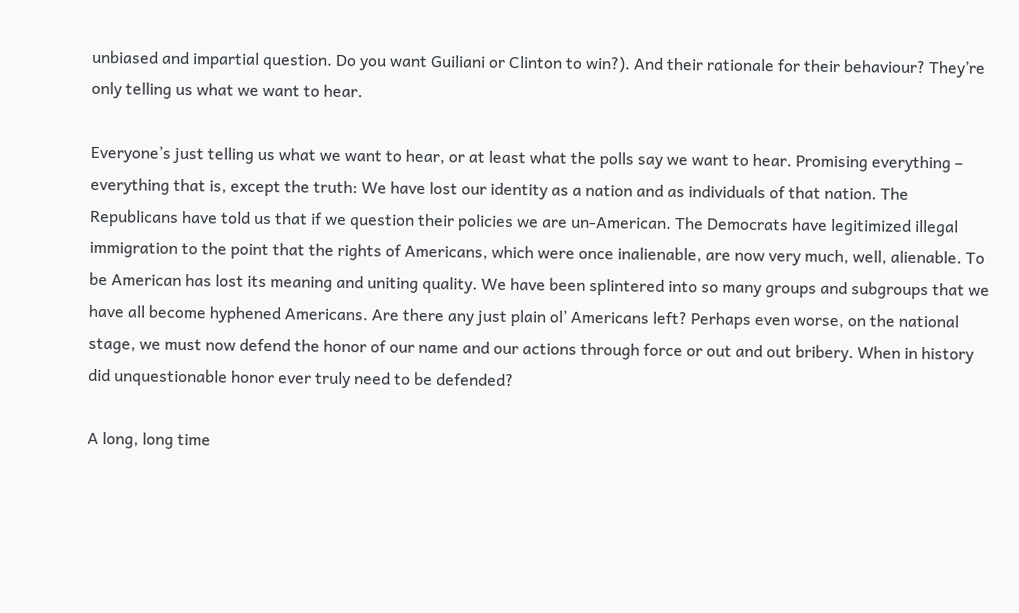unbiased and impartial question. Do you want Guiliani or Clinton to win?). And their rationale for their behaviour? They’re only telling us what we want to hear.

Everyone’s just telling us what we want to hear, or at least what the polls say we want to hear. Promising everything – everything that is, except the truth: We have lost our identity as a nation and as individuals of that nation. The Republicans have told us that if we question their policies we are un-American. The Democrats have legitimized illegal immigration to the point that the rights of Americans, which were once inalienable, are now very much, well, alienable. To be American has lost its meaning and uniting quality. We have been splintered into so many groups and subgroups that we have all become hyphened Americans. Are there any just plain ol’ Americans left? Perhaps even worse, on the national stage, we must now defend the honor of our name and our actions through force or out and out bribery. When in history did unquestionable honor ever truly need to be defended?

A long, long time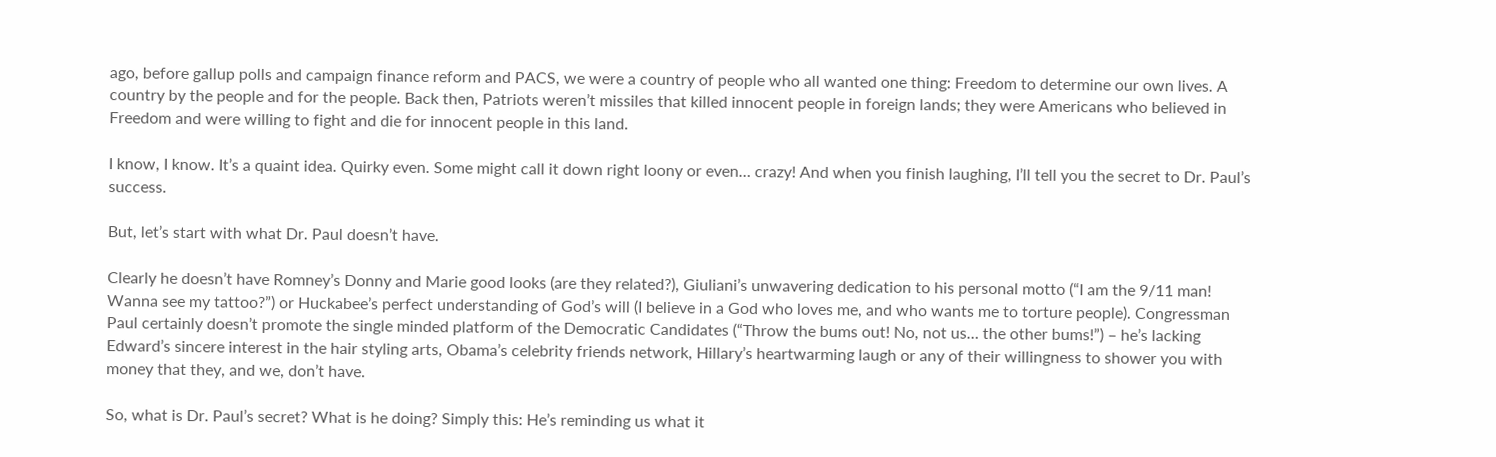ago, before gallup polls and campaign finance reform and PACS, we were a country of people who all wanted one thing: Freedom to determine our own lives. A country by the people and for the people. Back then, Patriots weren’t missiles that killed innocent people in foreign lands; they were Americans who believed in Freedom and were willing to fight and die for innocent people in this land.

I know, I know. It’s a quaint idea. Quirky even. Some might call it down right loony or even… crazy! And when you finish laughing, I’ll tell you the secret to Dr. Paul’s success.

But, let’s start with what Dr. Paul doesn’t have.

Clearly he doesn’t have Romney’s Donny and Marie good looks (are they related?), Giuliani’s unwavering dedication to his personal motto (“I am the 9/11 man! Wanna see my tattoo?”) or Huckabee’s perfect understanding of God’s will (I believe in a God who loves me, and who wants me to torture people). Congressman Paul certainly doesn’t promote the single minded platform of the Democratic Candidates (“Throw the bums out! No, not us… the other bums!”) – he’s lacking Edward’s sincere interest in the hair styling arts, Obama’s celebrity friends network, Hillary’s heartwarming laugh or any of their willingness to shower you with money that they, and we, don’t have.

So, what is Dr. Paul’s secret? What is he doing? Simply this: He’s reminding us what it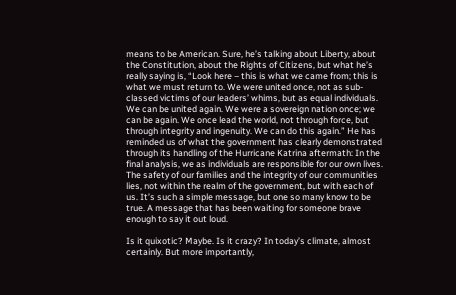means to be American. Sure, he’s talking about Liberty, about the Constitution, about the Rights of Citizens, but what he’s really saying is, “Look here – this is what we came from; this is what we must return to. We were united once, not as sub-classed victims of our leaders’ whims, but as equal individuals. We can be united again. We were a sovereign nation once; we can be again. We once lead the world, not through force, but through integrity and ingenuity. We can do this again.” He has reminded us of what the government has clearly demonstrated through its handling of the Hurricane Katrina aftermath: In the final analysis, we as individuals are responsible for our own lives. The safety of our families and the integrity of our communities lies, not within the realm of the government, but with each of us. It’s such a simple message, but one so many know to be true. A message that has been waiting for someone brave enough to say it out loud.

Is it quixotic? Maybe. Is it crazy? In today’s climate, almost certainly. But more importantly,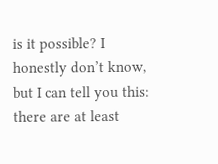is it possible? I honestly don’t know, but I can tell you this: there are at least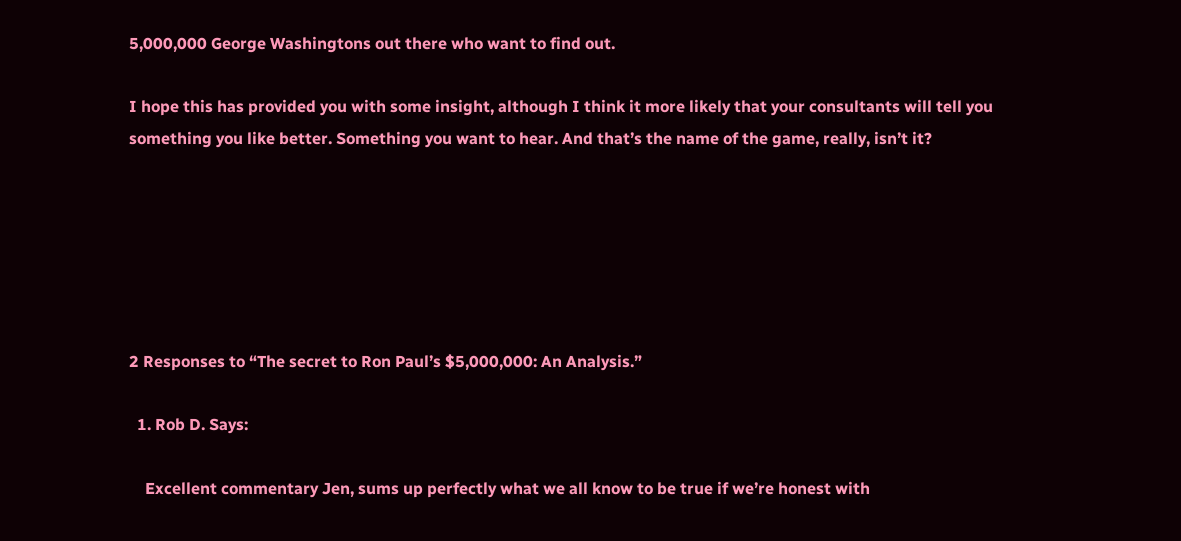5,000,000 George Washingtons out there who want to find out.

I hope this has provided you with some insight, although I think it more likely that your consultants will tell you something you like better. Something you want to hear. And that’s the name of the game, really, isn’t it?






2 Responses to “The secret to Ron Paul’s $5,000,000: An Analysis.”

  1. Rob D. Says:

    Excellent commentary Jen, sums up perfectly what we all know to be true if we’re honest with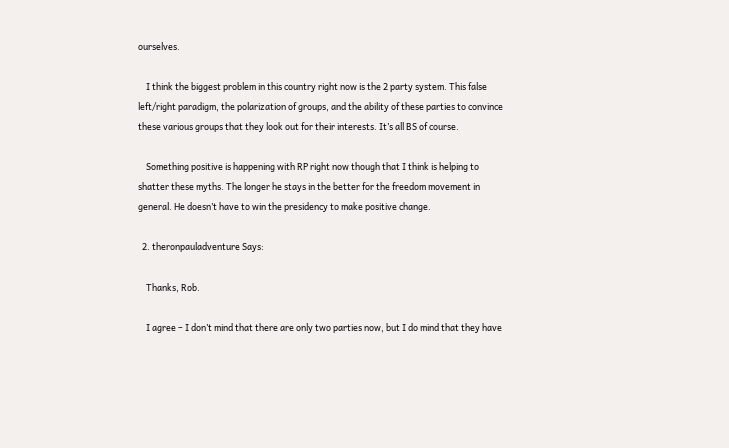ourselves.

    I think the biggest problem in this country right now is the 2 party system. This false left/right paradigm, the polarization of groups, and the ability of these parties to convince these various groups that they look out for their interests. It’s all BS of course.

    Something positive is happening with RP right now though that I think is helping to shatter these myths. The longer he stays in the better for the freedom movement in general. He doesn’t have to win the presidency to make positive change.

  2. theronpauladventure Says:

    Thanks, Rob.

    I agree – I don’t mind that there are only two parties now, but I do mind that they have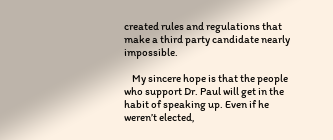created rules and regulations that make a third party candidate nearly impossible.

    My sincere hope is that the people who support Dr. Paul will get in the habit of speaking up. Even if he weren’t elected,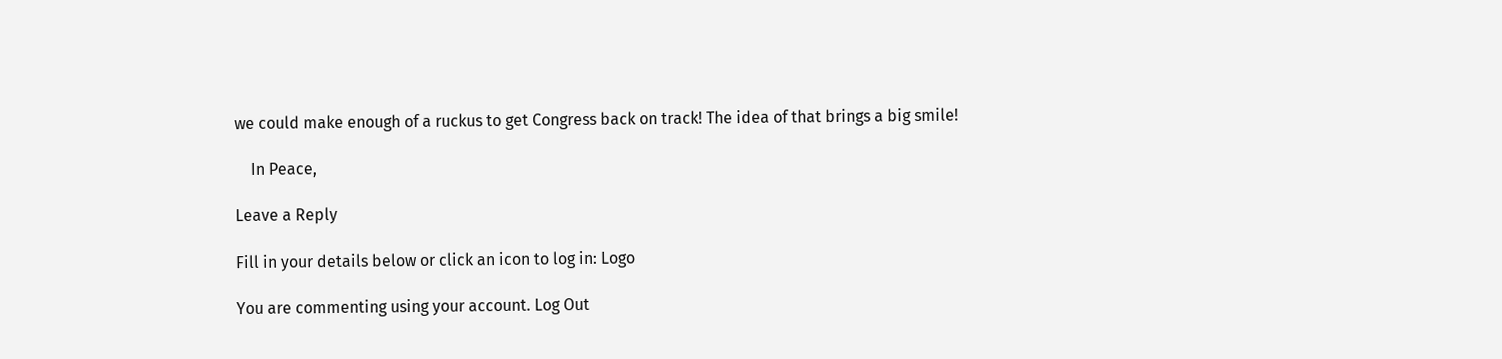we could make enough of a ruckus to get Congress back on track! The idea of that brings a big smile!

    In Peace,

Leave a Reply

Fill in your details below or click an icon to log in: Logo

You are commenting using your account. Log Out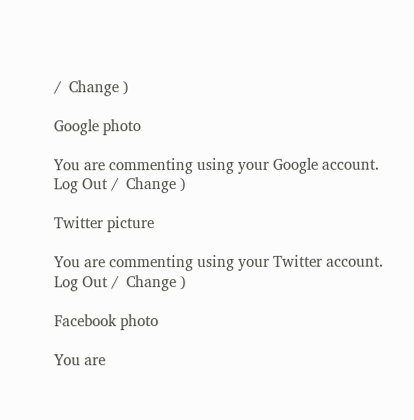/  Change )

Google photo

You are commenting using your Google account. Log Out /  Change )

Twitter picture

You are commenting using your Twitter account. Log Out /  Change )

Facebook photo

You are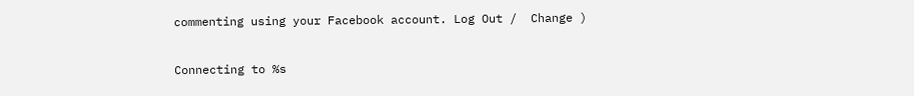commenting using your Facebook account. Log Out /  Change )

Connecting to %s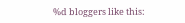%d bloggers like this: